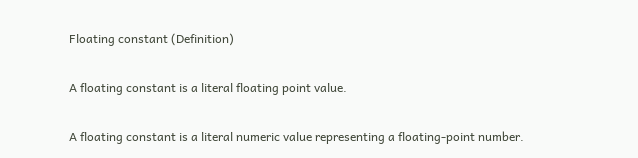Floating constant (Definition)

A floating constant is a literal floating point value.

A floating constant is a literal numeric value representing a floating-point number.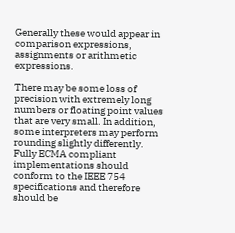Generally these would appear in comparison expressions, assignments or arithmetic expressions.

There may be some loss of precision with extremely long numbers or floating point values that are very small. In addition, some interpreters may perform rounding slightly differently. Fully ECMA compliant implementations should conform to the IEEE 754 specifications and therefore should be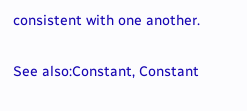consistent with one another.

See also:Constant, Constant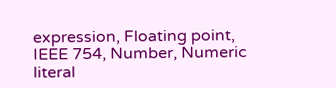expression, Floating point, IEEE 754, Number, Numeric literal